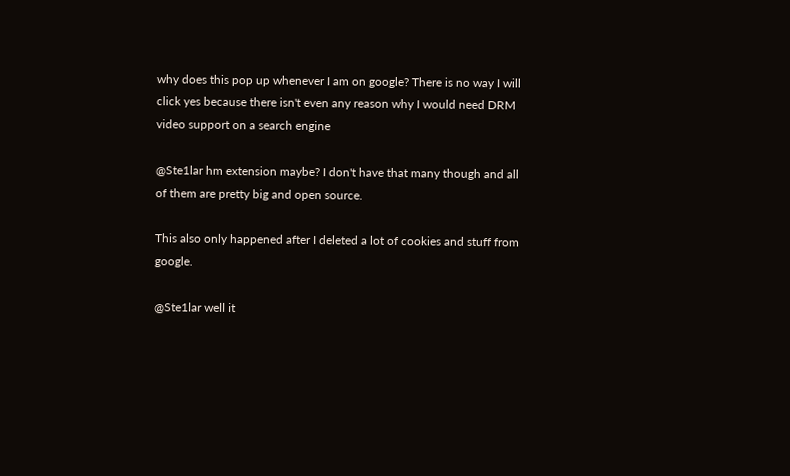why does this pop up whenever I am on google? There is no way I will click yes because there isn't even any reason why I would need DRM video support on a search engine

@Ste1lar hm extension maybe? I don't have that many though and all of them are pretty big and open source.

This also only happened after I deleted a lot of cookies and stuff from google.

@Ste1lar well it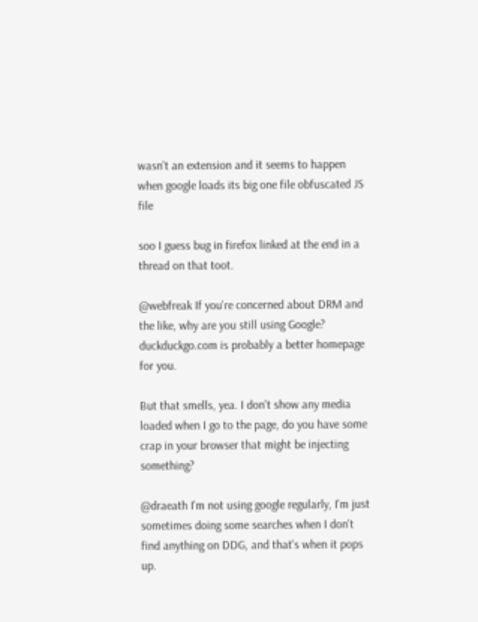wasn't an extension and it seems to happen when google loads its big one file obfuscated JS file

soo I guess bug in firefox linked at the end in a thread on that toot.

@webfreak If you're concerned about DRM and the like, why are you still using Google? duckduckgo.com is probably a better homepage for you.

But that smells, yea. I don't show any media loaded when I go to the page, do you have some crap in your browser that might be injecting something?

@draeath I'm not using google regularly, I'm just sometimes doing some searches when I don't find anything on DDG, and that's when it pops up.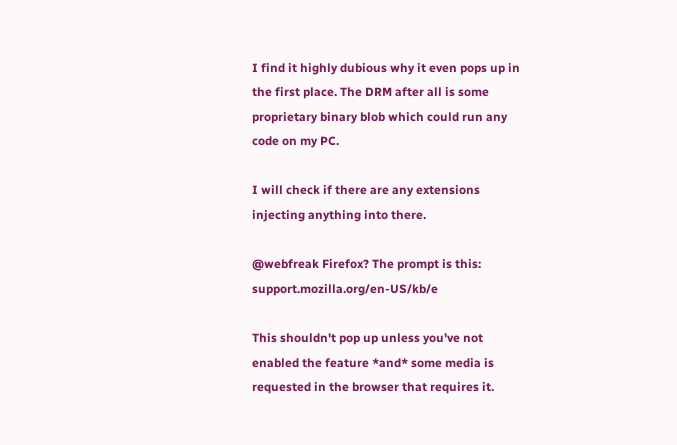I find it highly dubious why it even pops up in the first place. The DRM after all is some proprietary binary blob which could run any code on my PC.

I will check if there are any extensions injecting anything into there.

@webfreak Firefox? The prompt is this: support.mozilla.org/en-US/kb/e

This shouldn't pop up unless you've not enabled the feature *and* some media is requested in the browser that requires it.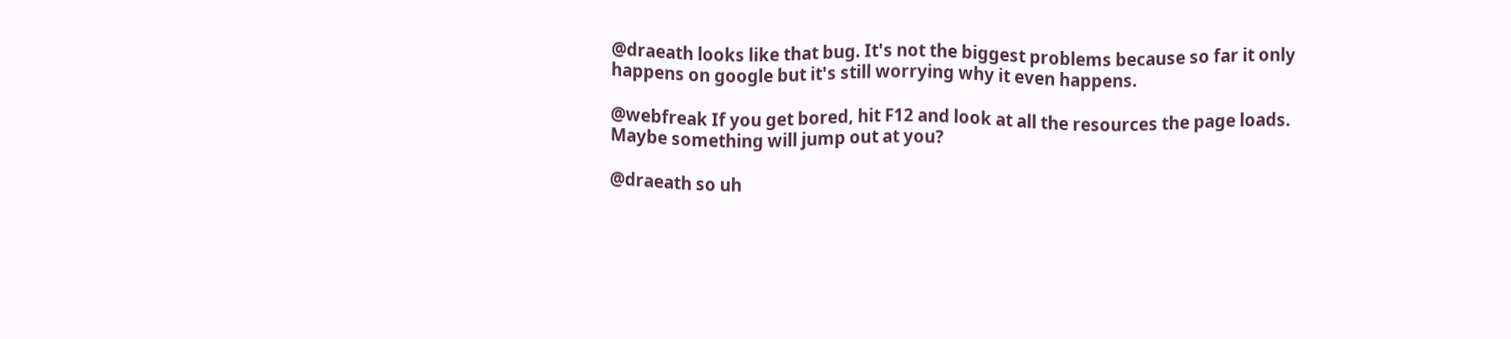@draeath looks like that bug. It's not the biggest problems because so far it only happens on google but it's still worrying why it even happens.

@webfreak If you get bored, hit F12 and look at all the resources the page loads. Maybe something will jump out at you?

@draeath so uh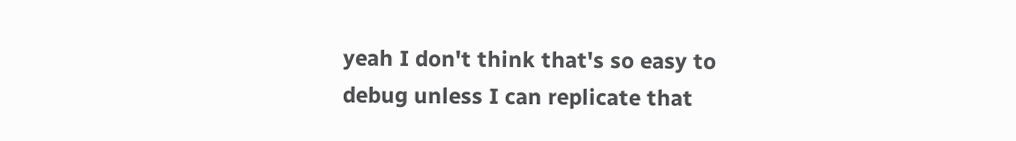yeah I don't think that's so easy to debug unless I can replicate that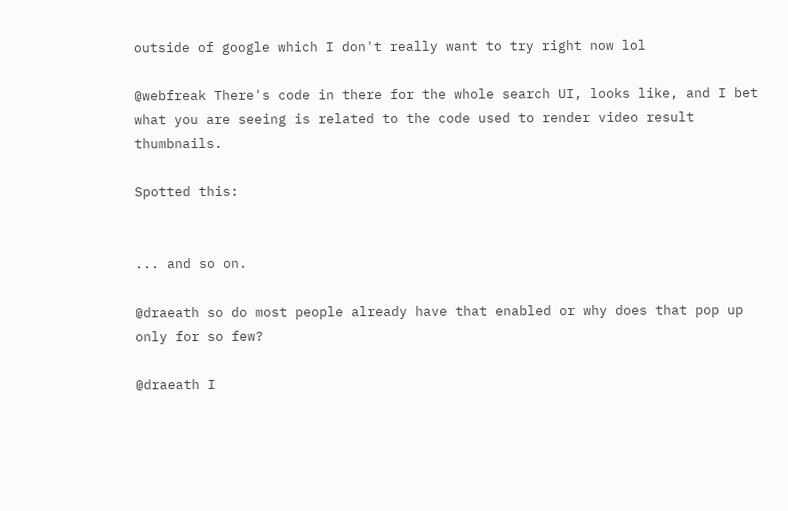outside of google which I don't really want to try right now lol

@webfreak There's code in there for the whole search UI, looks like, and I bet what you are seeing is related to the code used to render video result thumbnails.

Spotted this:


... and so on.

@draeath so do most people already have that enabled or why does that pop up only for so few?

@draeath I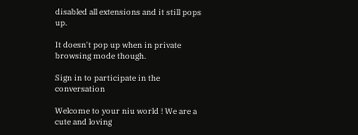disabled all extensions and it still pops up.

It doesn't pop up when in private browsing mode though.

Sign in to participate in the conversation

Welcome to your niu world ! We are a cute and loving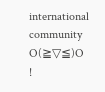international community O(≧▽≦)O !